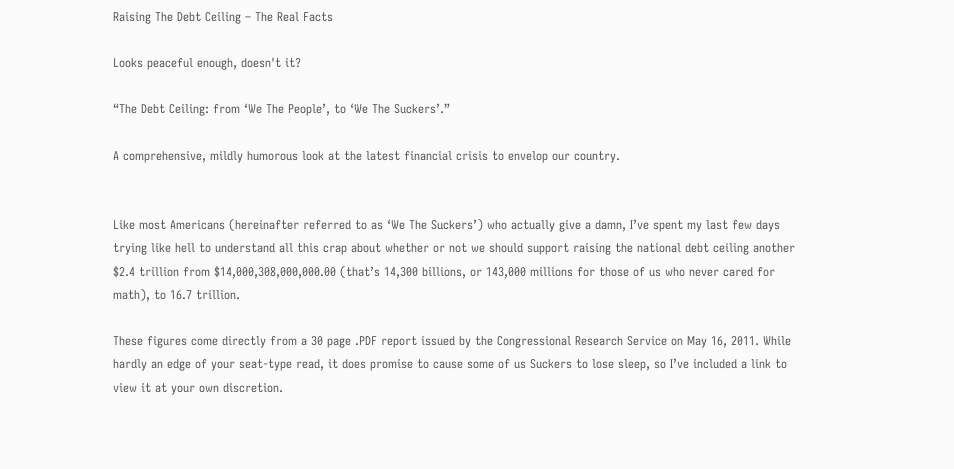Raising The Debt Ceiling – The Real Facts

Looks peaceful enough, doesn't it?

“The Debt Ceiling: from ‘We The People’, to ‘We The Suckers’.”

A comprehensive, mildly humorous look at the latest financial crisis to envelop our country.


Like most Americans (hereinafter referred to as ‘We The Suckers’) who actually give a damn, I’ve spent my last few days trying like hell to understand all this crap about whether or not we should support raising the national debt ceiling another $2.4 trillion from $14,000,308,000,000.00 (that’s 14,300 billions, or 143,000 millions for those of us who never cared for math), to 16.7 trillion.

These figures come directly from a 30 page .PDF report issued by the Congressional Research Service on May 16, 2011. While hardly an edge of your seat-type read, it does promise to cause some of us Suckers to lose sleep, so I’ve included a link to view it at your own discretion.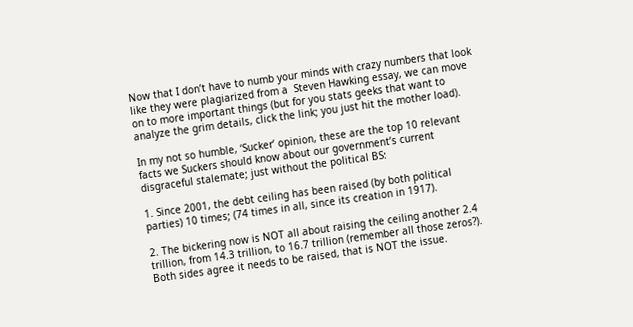Now that I don’t have to numb your minds with crazy numbers that look like they were plagiarized from a  Steven Hawking essay, we can move on to more important things (but for you stats geeks that want to analyze the grim details, click the link; you just hit the mother load).

In my not so humble, ‘Sucker’ opinion, these are the top 10 relevant facts we Suckers should know about our government’s current disgraceful stalemate; just without the political BS:

1. Since 2001, the debt ceiling has been raised (by both political parties) 10 times; (74 times in all, since its creation in 1917).

2. The bickering now is NOT all about raising the ceiling another 2.4 trillion, from 14.3 trillion, to 16.7 trillion (remember all those zeros?). Both sides agree it needs to be raised, that is NOT the issue.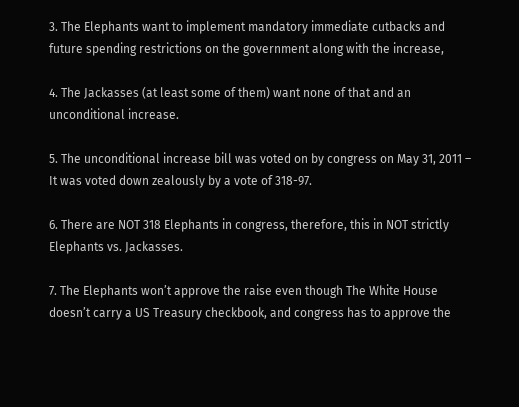3. The Elephants want to implement mandatory immediate cutbacks and future spending restrictions on the government along with the increase,

4. The Jackasses (at least some of them) want none of that and an unconditional increase.

5. The unconditional increase bill was voted on by congress on May 31, 2011 – It was voted down zealously by a vote of 318-97.

6. There are NOT 318 Elephants in congress, therefore, this in NOT strictly Elephants vs. Jackasses.

7. The Elephants won’t approve the raise even though The White House doesn’t carry a US Treasury checkbook, and congress has to approve the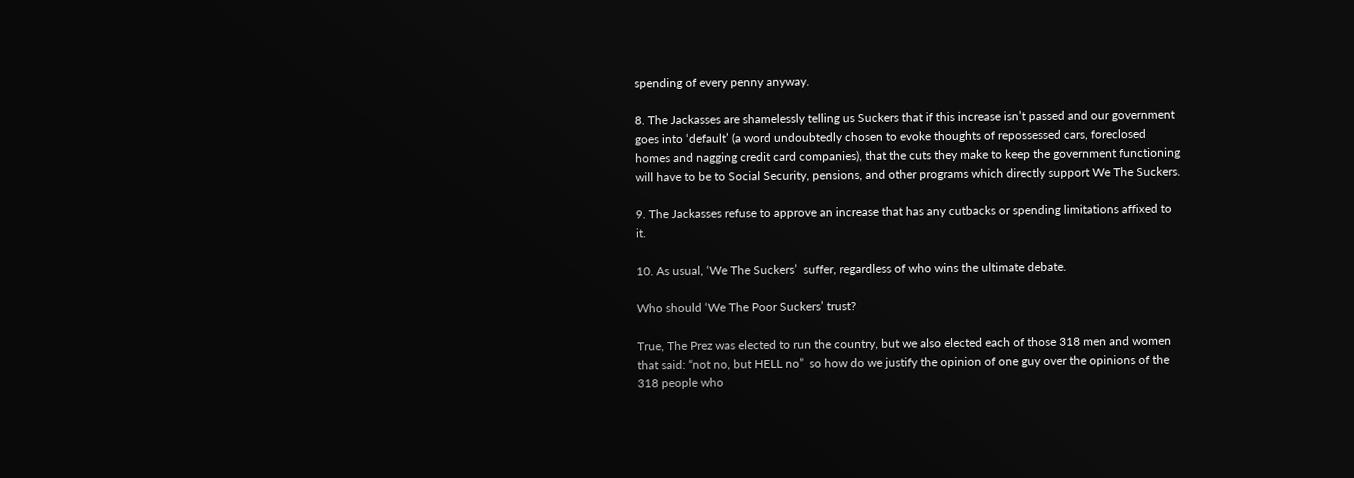spending of every penny anyway.

8. The Jackasses are shamelessly telling us Suckers that if this increase isn’t passed and our government goes into ‘default’ (a word undoubtedly chosen to evoke thoughts of repossessed cars, foreclosed homes and nagging credit card companies), that the cuts they make to keep the government functioning will have to be to Social Security, pensions, and other programs which directly support We The Suckers.

9. The Jackasses refuse to approve an increase that has any cutbacks or spending limitations affixed to it.

10. As usual, ‘We The Suckers’  suffer, regardless of who wins the ultimate debate.

Who should ‘We The Poor Suckers’ trust?

True, The Prez was elected to run the country, but we also elected each of those 318 men and women that said: “not no, but HELL no”  so how do we justify the opinion of one guy over the opinions of the 318 people who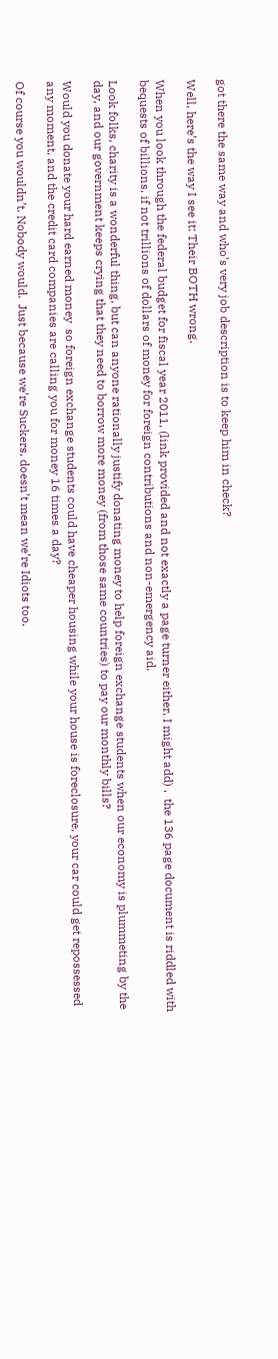got there the same way and who’s very job description is to keep him in check?

Well, here’s the way I see it: Their BOTH wrong.

When you look through the federal budget for fiscal year 2011, (link provided and not exactly a page turner either, I might add) ,  the 136 page document is riddled with bequests of billions, if not trillions of dollars of money for foreign contributions and non-emergency aid.

Look folks, charity is a wonderful thing, but can anyone rationally justify donating money to help foreign exchange students when our economy is plummeting by the day, and our government keeps crying that they need to borrow more money (from those same countries) to pay our monthly bills?

Would you donate your hard earned money  so foreign exchange students could have cheaper housing while your house is foreclosure, your car could get repossessed any moment, and the credit card companies are calling you for money 16 times a day?

Of course you wouldn’t. Nobody would.  Just because we’re Suckers, doesn’t mean we’re Idiots too.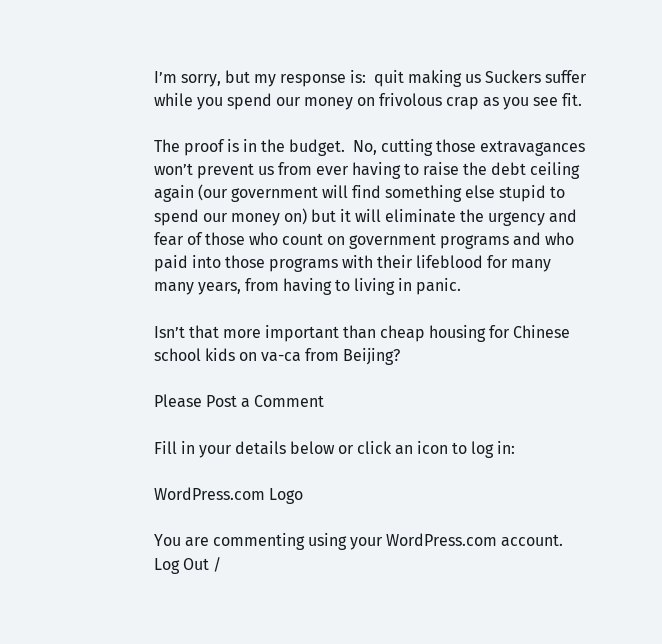I’m sorry, but my response is:  quit making us Suckers suffer while you spend our money on frivolous crap as you see fit.

The proof is in the budget.  No, cutting those extravagances won’t prevent us from ever having to raise the debt ceiling again (our government will find something else stupid to spend our money on) but it will eliminate the urgency and fear of those who count on government programs and who paid into those programs with their lifeblood for many many years, from having to living in panic.

Isn’t that more important than cheap housing for Chinese school kids on va-ca from Beijing?

Please Post a Comment

Fill in your details below or click an icon to log in:

WordPress.com Logo

You are commenting using your WordPress.com account. Log Out /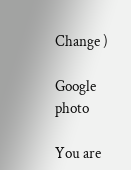Change )

Google photo

You are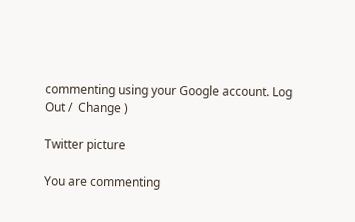commenting using your Google account. Log Out /  Change )

Twitter picture

You are commenting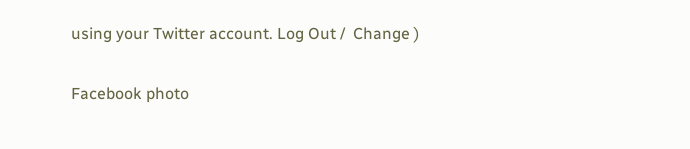using your Twitter account. Log Out /  Change )

Facebook photo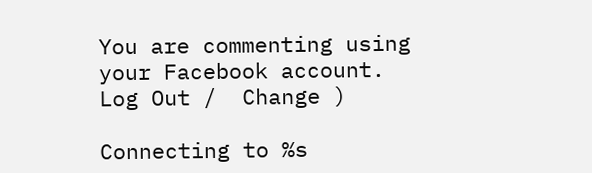You are commenting using your Facebook account. Log Out /  Change )

Connecting to %s